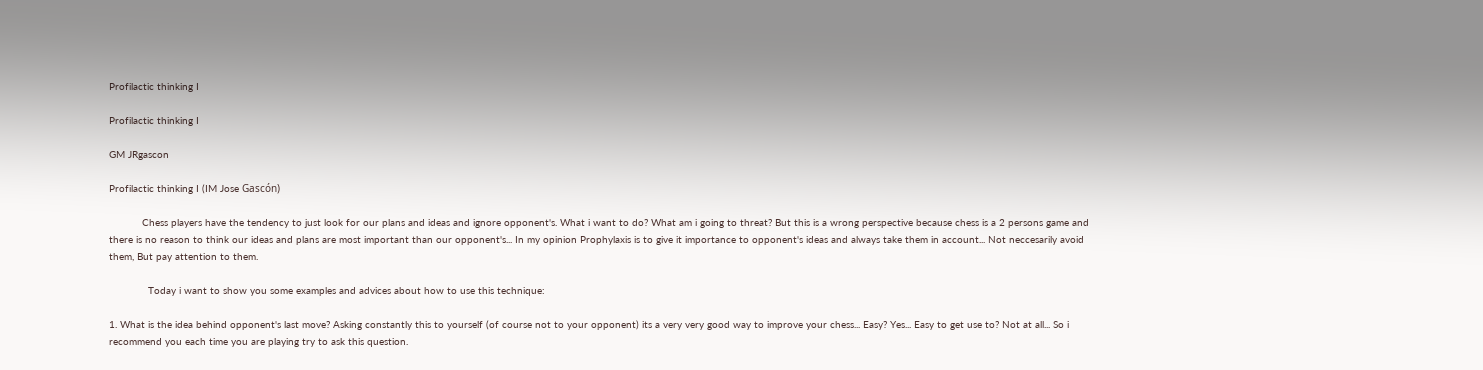Profilactic thinking I

Profilactic thinking I

GM JRgascon

Profilactic thinking I (IM Jose Gascón)

           Chess players have the tendency to just look for our plans and ideas and ignore opponent's. What i want to do? What am i going to threat? But this is a wrong perspective because chess is a 2 persons game and there is no reason to think our ideas and plans are most important than our opponent's... In my opinion Prophylaxis is to give it importance to opponent's ideas and always take them in account... Not neccesarily avoid them, But pay attention to them.

             Today i want to show you some examples and advices about how to use this technique:

1. What is the idea behind opponent's last move? Asking constantly this to yourself (of course not to your opponent) its a very very good way to improve your chess... Easy? Yes... Easy to get use to? Not at all... So i recommend you each time you are playing try to ask this question.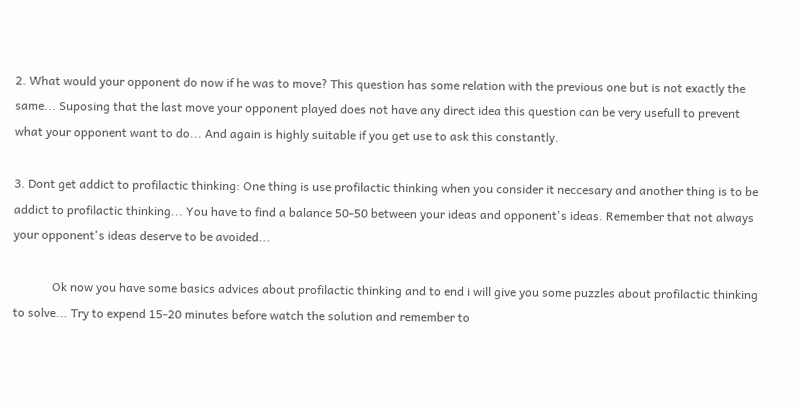2. What would your opponent do now if he was to move? This question has some relation with the previous one but is not exactly the same... Suposing that the last move your opponent played does not have any direct idea this question can be very usefull to prevent what your opponent want to do... And again is highly suitable if you get use to ask this constantly.

3. Dont get addict to profilactic thinking: One thing is use profilactic thinking when you consider it neccesary and another thing is to be addict to profilactic thinking... You have to find a balance 50-50 between your ideas and opponent's ideas. Remember that not always your opponent's ideas deserve to be avoided...

             Ok now you have some basics advices about profilactic thinking and to end i will give you some puzzles about profilactic thinking to solve... Try to expend 15-20 minutes before watch the solution and remember to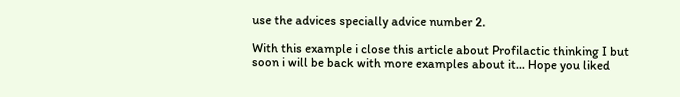use the advices specially advice number 2.

With this example i close this article about Profilactic thinking I but soon i will be back with more examples about it... Hope you liked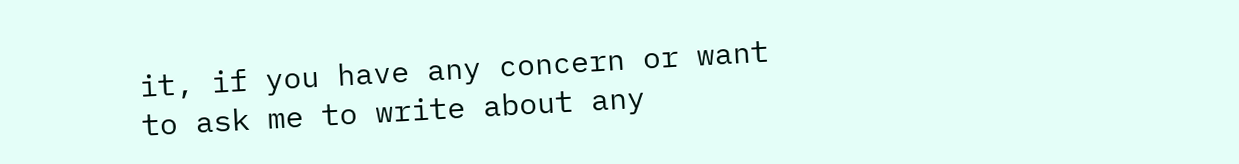it, if you have any concern or want to ask me to write about any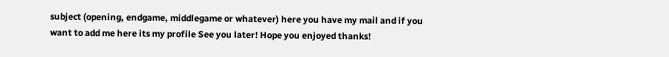subject (opening, endgame, middlegame or whatever) here you have my mail and if you want to add me here its my profile See you later! Hope you enjoyed thanks!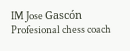IM Jose Gascón
Profesional chess coach